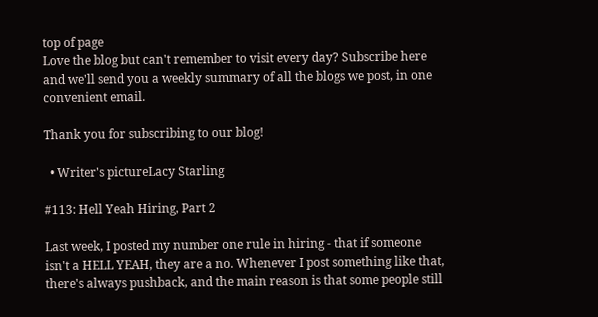top of page
Love the blog but can't remember to visit every day? Subscribe here and we'll send you a weekly summary of all the blogs we post, in one convenient email.

Thank you for subscribing to our blog!

  • Writer's pictureLacy Starling

#113: Hell Yeah Hiring, Part 2

Last week, I posted my number one rule in hiring - that if someone isn't a HELL YEAH, they are a no. Whenever I post something like that, there's always pushback, and the main reason is that some people still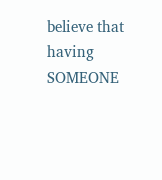believe that having SOMEONE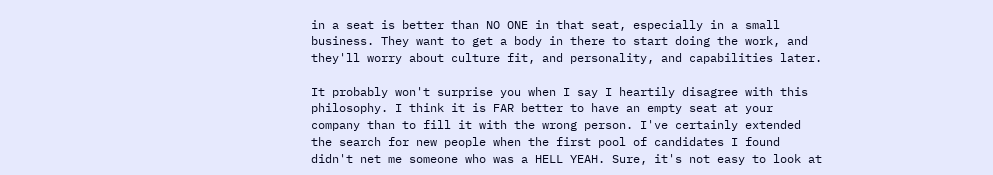in a seat is better than NO ONE in that seat, especially in a small business. They want to get a body in there to start doing the work, and they'll worry about culture fit, and personality, and capabilities later.

It probably won't surprise you when I say I heartily disagree with this philosophy. I think it is FAR better to have an empty seat at your company than to fill it with the wrong person. I've certainly extended the search for new people when the first pool of candidates I found didn't net me someone who was a HELL YEAH. Sure, it's not easy to look at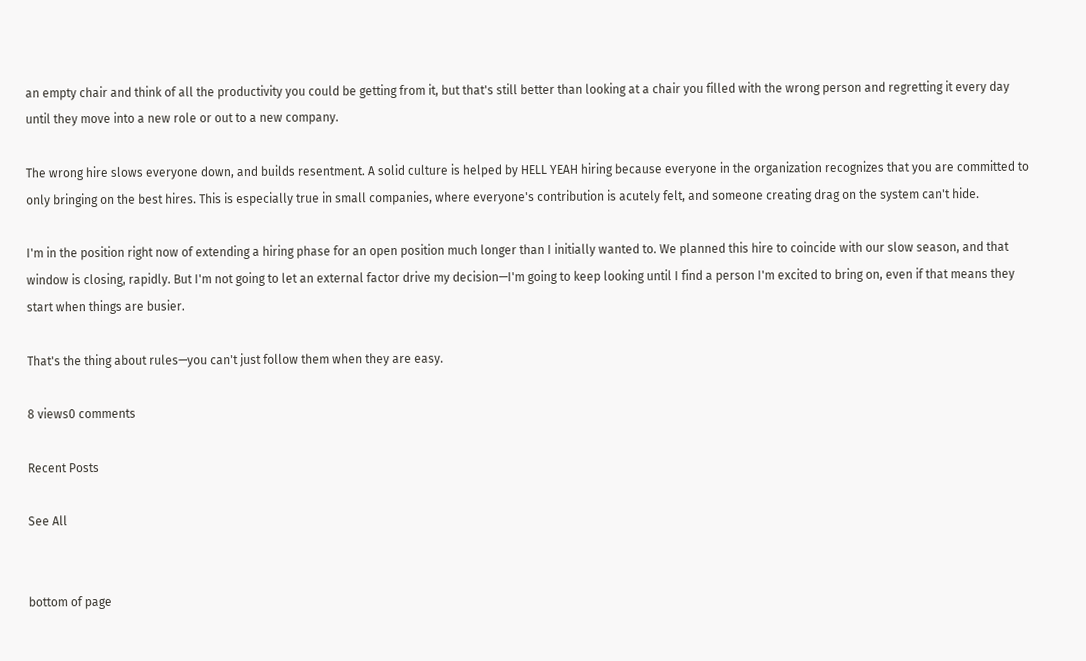an empty chair and think of all the productivity you could be getting from it, but that's still better than looking at a chair you filled with the wrong person and regretting it every day until they move into a new role or out to a new company.

The wrong hire slows everyone down, and builds resentment. A solid culture is helped by HELL YEAH hiring because everyone in the organization recognizes that you are committed to only bringing on the best hires. This is especially true in small companies, where everyone's contribution is acutely felt, and someone creating drag on the system can't hide.

I'm in the position right now of extending a hiring phase for an open position much longer than I initially wanted to. We planned this hire to coincide with our slow season, and that window is closing, rapidly. But I'm not going to let an external factor drive my decision—I'm going to keep looking until I find a person I'm excited to bring on, even if that means they start when things are busier.

That's the thing about rules—you can't just follow them when they are easy.

8 views0 comments

Recent Posts

See All


bottom of page